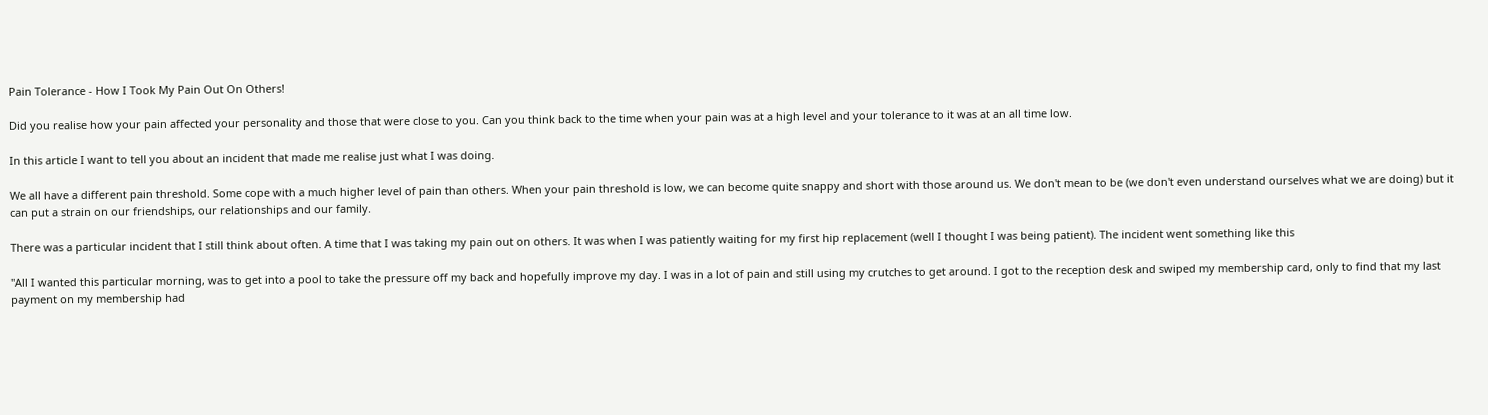Pain Tolerance - How I Took My Pain Out On Others!

Did you realise how your pain affected your personality and those that were close to you. Can you think back to the time when your pain was at a high level and your tolerance to it was at an all time low.

In this article I want to tell you about an incident that made me realise just what I was doing.

We all have a different pain threshold. Some cope with a much higher level of pain than others. When your pain threshold is low, we can become quite snappy and short with those around us. We don't mean to be (we don't even understand ourselves what we are doing) but it can put a strain on our friendships, our relationships and our family.

There was a particular incident that I still think about often. A time that I was taking my pain out on others. It was when I was patiently waiting for my first hip replacement (well I thought I was being patient). The incident went something like this

"All I wanted this particular morning, was to get into a pool to take the pressure off my back and hopefully improve my day. I was in a lot of pain and still using my crutches to get around. I got to the reception desk and swiped my membership card, only to find that my last payment on my membership had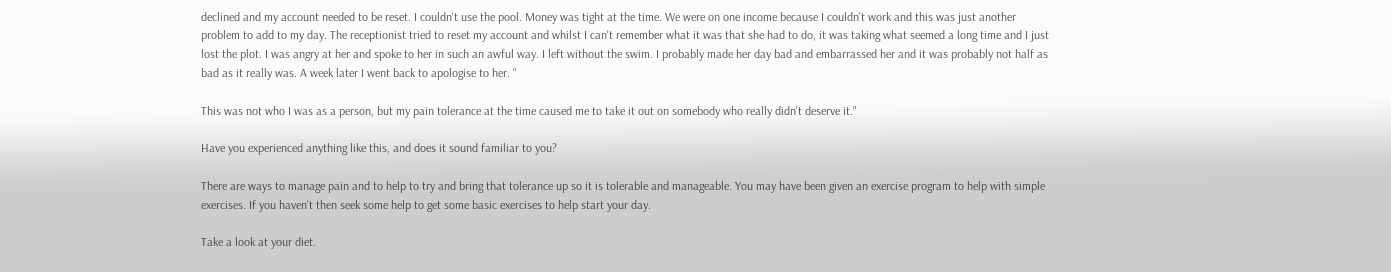declined and my account needed to be reset. I couldn't use the pool. Money was tight at the time. We were on one income because I couldn't work and this was just another problem to add to my day. The receptionist tried to reset my account and whilst I can't remember what it was that she had to do, it was taking what seemed a long time and I just lost the plot. I was angry at her and spoke to her in such an awful way. I left without the swim. I probably made her day bad and embarrassed her and it was probably not half as bad as it really was. A week later I went back to apologise to her. "

This was not who I was as a person, but my pain tolerance at the time caused me to take it out on somebody who really didn't deserve it."

Have you experienced anything like this, and does it sound familiar to you?

There are ways to manage pain and to help to try and bring that tolerance up so it is tolerable and manageable. You may have been given an exercise program to help with simple exercises. If you haven't then seek some help to get some basic exercises to help start your day.

Take a look at your diet.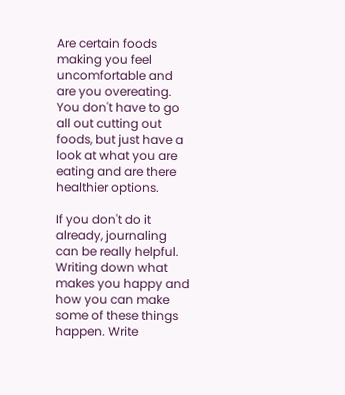Are certain foods making you feel uncomfortable and are you overeating. You don't have to go all out cutting out foods, but just have a look at what you are eating and are there healthier options.

If you don't do it already, journaling can be really helpful. Writing down what makes you happy and how you can make some of these things happen. Write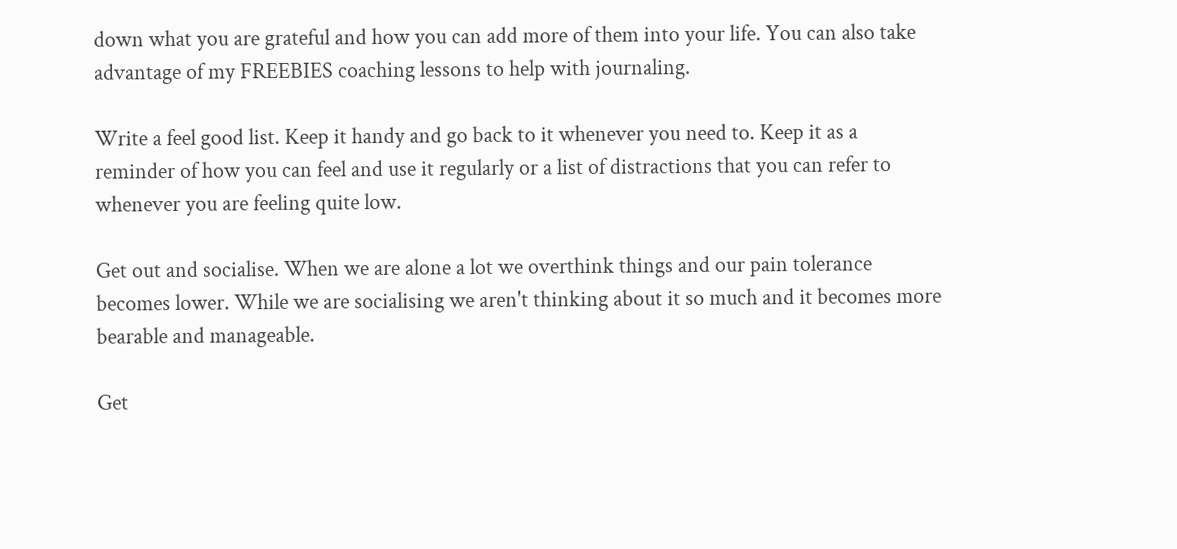down what you are grateful and how you can add more of them into your life. You can also take advantage of my FREEBIES coaching lessons to help with journaling.

Write a feel good list. Keep it handy and go back to it whenever you need to. Keep it as a reminder of how you can feel and use it regularly or a list of distractions that you can refer to whenever you are feeling quite low.

Get out and socialise. When we are alone a lot we overthink things and our pain tolerance becomes lower. While we are socialising we aren't thinking about it so much and it becomes more bearable and manageable.

Get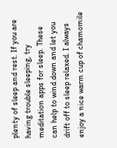plenty of sleep and rest. If you are having trouble sleeping, try meditation apps for sleep. These can help to wind down and let you drift off to sleep relaxed. I always enjoy a nice warm cup of chamomile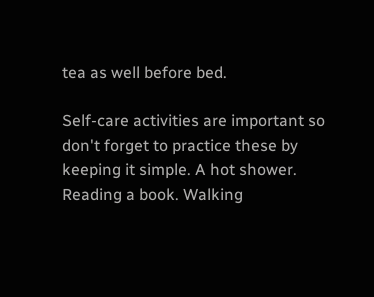tea as well before bed.

Self-care activities are important so don't forget to practice these by keeping it simple. A hot shower. Reading a book. Walking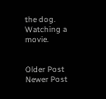the dog. Watching a movie.


Older Post Newer Post